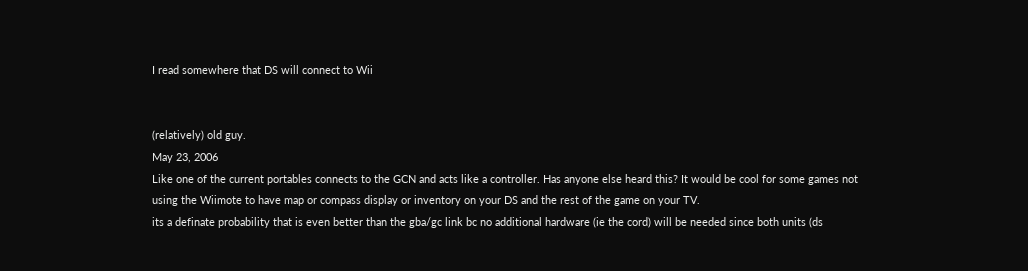I read somewhere that DS will connect to Wii


(relatively) old guy.
May 23, 2006
Like one of the current portables connects to the GCN and acts like a controller. Has anyone else heard this? It would be cool for some games not using the Wiimote to have map or compass display or inventory on your DS and the rest of the game on your TV.
its a definate probability that is even better than the gba/gc link bc no additional hardware (ie the cord) will be needed since both units (ds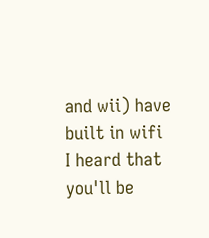and wii) have built in wifi
I heard that you'll be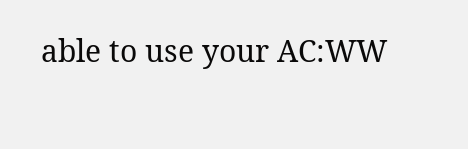able to use your AC:WW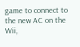game to connect to the new AC on the Wii,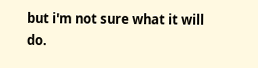but i'm not sure what it will do.